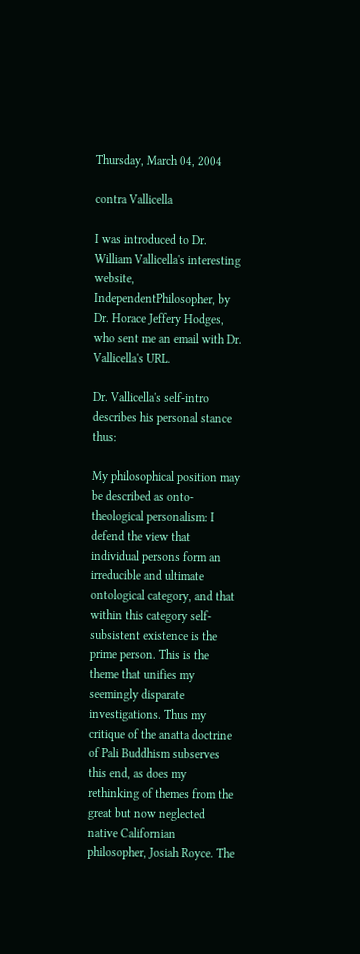Thursday, March 04, 2004

contra Vallicella

I was introduced to Dr. William Vallicella's interesting website, IndependentPhilosopher, by Dr. Horace Jeffery Hodges, who sent me an email with Dr. Vallicella's URL.

Dr. Vallicella's self-intro describes his personal stance thus:

My philosophical position may be described as onto-theological personalism: I defend the view that individual persons form an irreducible and ultimate ontological category, and that within this category self-subsistent existence is the prime person. This is the theme that unifies my seemingly disparate investigations. Thus my critique of the anatta doctrine of Pali Buddhism subserves this end, as does my rethinking of themes from the great but now neglected native Californian philosopher, Josiah Royce. The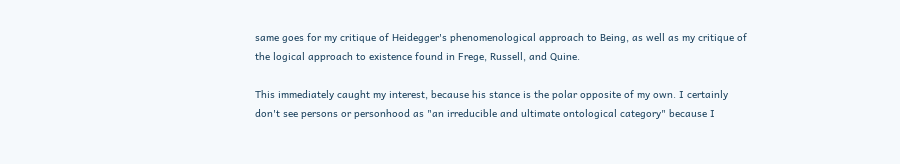same goes for my critique of Heidegger's phenomenological approach to Being, as well as my critique of the logical approach to existence found in Frege, Russell, and Quine.

This immediately caught my interest, because his stance is the polar opposite of my own. I certainly don't see persons or personhood as "an irreducible and ultimate ontological category" because I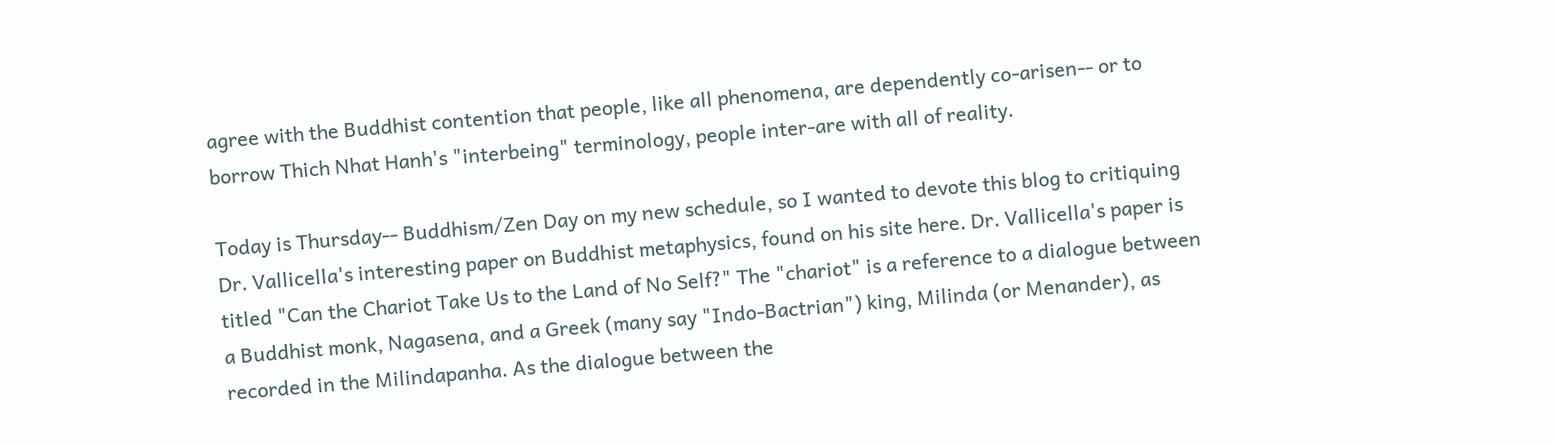agree with the Buddhist contention that people, like all phenomena, are dependently co-arisen-- or to borrow Thich Nhat Hanh's "interbeing" terminology, people inter-are with all of reality.

Today is Thursday-- Buddhism/Zen Day on my new schedule, so I wanted to devote this blog to critiquing Dr. Vallicella's interesting paper on Buddhist metaphysics, found on his site here. Dr. Vallicella's paper is titled "Can the Chariot Take Us to the Land of No Self?" The "chariot" is a reference to a dialogue between a Buddhist monk, Nagasena, and a Greek (many say "Indo-Bactrian") king, Milinda (or Menander), as recorded in the Milindapanha. As the dialogue between the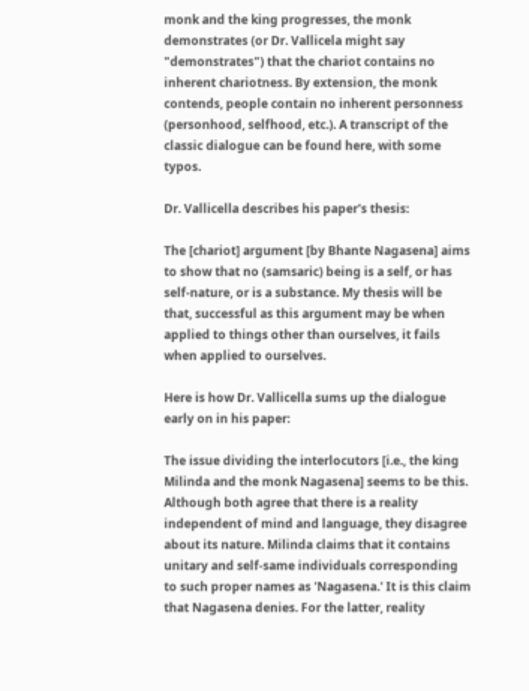monk and the king progresses, the monk demonstrates (or Dr. Vallicela might say "demonstrates") that the chariot contains no inherent chariotness. By extension, the monk contends, people contain no inherent personness (personhood, selfhood, etc.). A transcript of the classic dialogue can be found here, with some typos.

Dr. Vallicella describes his paper's thesis:

The [chariot] argument [by Bhante Nagasena] aims to show that no (samsaric) being is a self, or has self-nature, or is a substance. My thesis will be that, successful as this argument may be when applied to things other than ourselves, it fails when applied to ourselves.

Here is how Dr. Vallicella sums up the dialogue early on in his paper:

The issue dividing the interlocutors [i.e., the king Milinda and the monk Nagasena] seems to be this. Although both agree that there is a reality independent of mind and language, they disagree about its nature. Milinda claims that it contains unitary and self-same individuals corresponding to such proper names as 'Nagasena.' It is this claim that Nagasena denies. For the latter, reality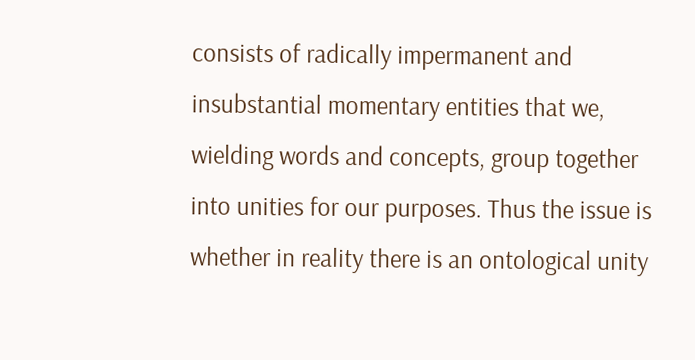consists of radically impermanent and insubstantial momentary entities that we, wielding words and concepts, group together into unities for our purposes. Thus the issue is whether in reality there is an ontological unity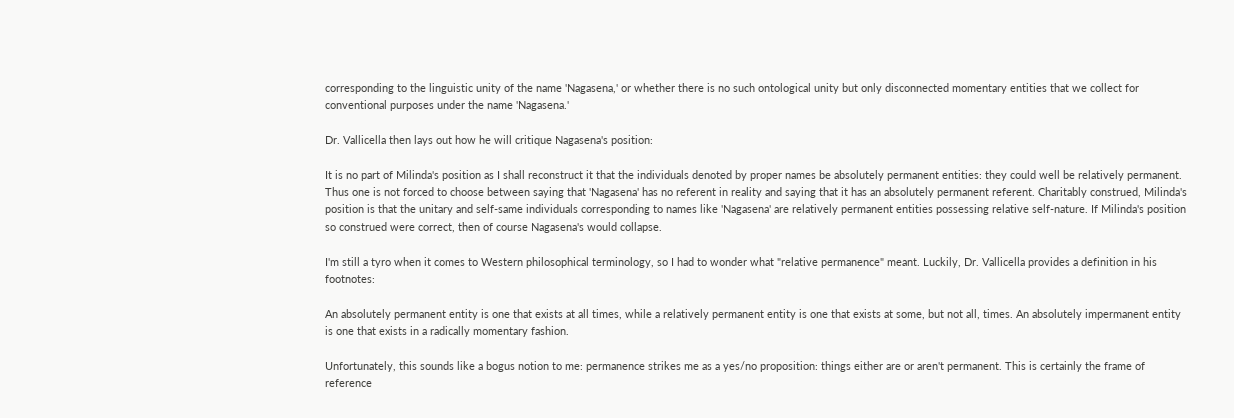corresponding to the linguistic unity of the name 'Nagasena,' or whether there is no such ontological unity but only disconnected momentary entities that we collect for conventional purposes under the name 'Nagasena.'

Dr. Vallicella then lays out how he will critique Nagasena's position:

It is no part of Milinda's position as I shall reconstruct it that the individuals denoted by proper names be absolutely permanent entities: they could well be relatively permanent. Thus one is not forced to choose between saying that 'Nagasena' has no referent in reality and saying that it has an absolutely permanent referent. Charitably construed, Milinda's position is that the unitary and self-same individuals corresponding to names like 'Nagasena' are relatively permanent entities possessing relative self-nature. If Milinda's position so construed were correct, then of course Nagasena's would collapse.

I'm still a tyro when it comes to Western philosophical terminology, so I had to wonder what "relative permanence" meant. Luckily, Dr. Vallicella provides a definition in his footnotes:

An absolutely permanent entity is one that exists at all times, while a relatively permanent entity is one that exists at some, but not all, times. An absolutely impermanent entity is one that exists in a radically momentary fashion.

Unfortunately, this sounds like a bogus notion to me: permanence strikes me as a yes/no proposition: things either are or aren't permanent. This is certainly the frame of reference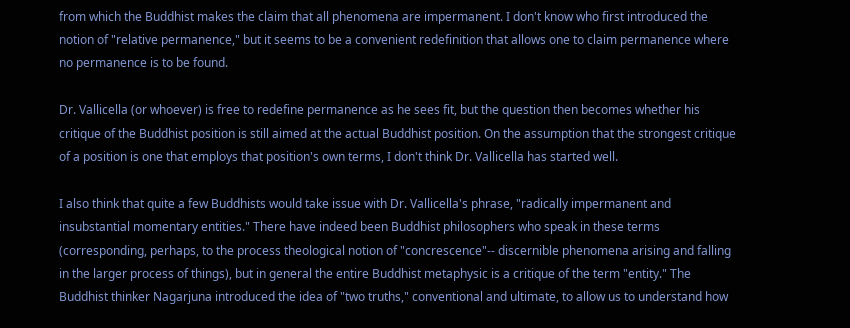from which the Buddhist makes the claim that all phenomena are impermanent. I don't know who first introduced the notion of "relative permanence," but it seems to be a convenient redefinition that allows one to claim permanence where no permanence is to be found.

Dr. Vallicella (or whoever) is free to redefine permanence as he sees fit, but the question then becomes whether his critique of the Buddhist position is still aimed at the actual Buddhist position. On the assumption that the strongest critique of a position is one that employs that position's own terms, I don't think Dr. Vallicella has started well.

I also think that quite a few Buddhists would take issue with Dr. Vallicella's phrase, "radically impermanent and insubstantial momentary entities." There have indeed been Buddhist philosophers who speak in these terms (corresponding, perhaps, to the process theological notion of "concrescence"-- discernible phenomena arising and falling in the larger process of things), but in general the entire Buddhist metaphysic is a critique of the term "entity." The Buddhist thinker Nagarjuna introduced the idea of "two truths," conventional and ultimate, to allow us to understand how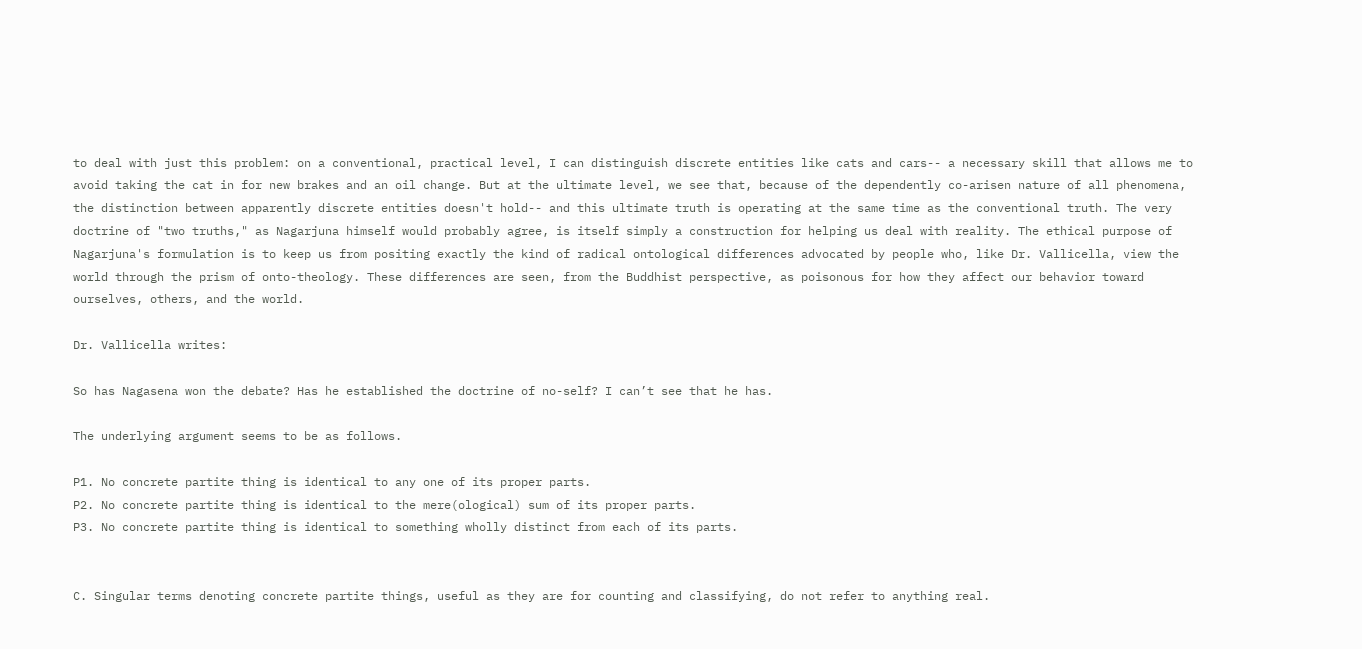to deal with just this problem: on a conventional, practical level, I can distinguish discrete entities like cats and cars-- a necessary skill that allows me to avoid taking the cat in for new brakes and an oil change. But at the ultimate level, we see that, because of the dependently co-arisen nature of all phenomena, the distinction between apparently discrete entities doesn't hold-- and this ultimate truth is operating at the same time as the conventional truth. The very doctrine of "two truths," as Nagarjuna himself would probably agree, is itself simply a construction for helping us deal with reality. The ethical purpose of Nagarjuna's formulation is to keep us from positing exactly the kind of radical ontological differences advocated by people who, like Dr. Vallicella, view the world through the prism of onto-theology. These differences are seen, from the Buddhist perspective, as poisonous for how they affect our behavior toward ourselves, others, and the world.

Dr. Vallicella writes:

So has Nagasena won the debate? Has he established the doctrine of no-self? I can’t see that he has.

The underlying argument seems to be as follows.

P1. No concrete partite thing is identical to any one of its proper parts.
P2. No concrete partite thing is identical to the mere(ological) sum of its proper parts.
P3. No concrete partite thing is identical to something wholly distinct from each of its parts.


C. Singular terms denoting concrete partite things, useful as they are for counting and classifying, do not refer to anything real.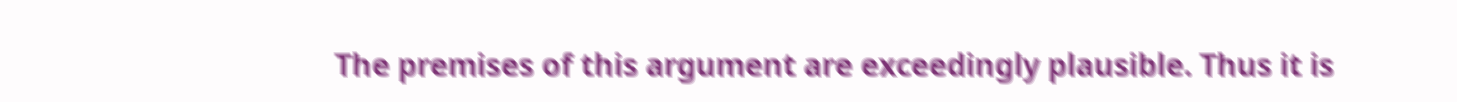The premises of this argument are exceedingly plausible. Thus it is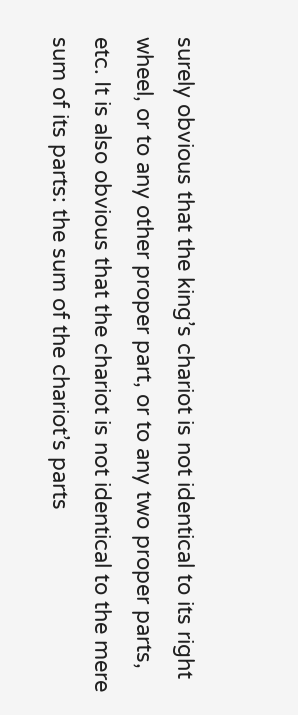surely obvious that the king’s chariot is not identical to its right wheel, or to any other proper part, or to any two proper parts, etc. It is also obvious that the chariot is not identical to the mere sum of its parts: the sum of the chariot’s parts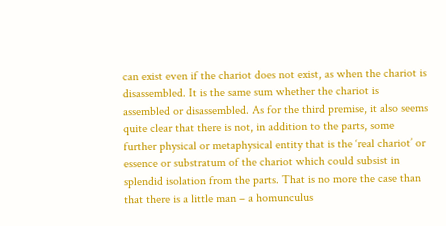can exist even if the chariot does not exist, as when the chariot is disassembled. It is the same sum whether the chariot is assembled or disassembled. As for the third premise, it also seems quite clear that there is not, in addition to the parts, some further physical or metaphysical entity that is the ‘real chariot’ or essence or substratum of the chariot which could subsist in splendid isolation from the parts. That is no more the case than that there is a little man – a homunculus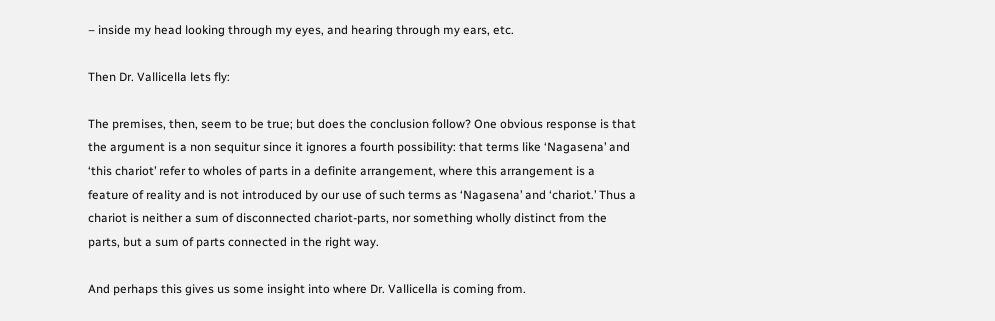– inside my head looking through my eyes, and hearing through my ears, etc.

Then Dr. Vallicella lets fly:

The premises, then, seem to be true; but does the conclusion follow? One obvious response is that the argument is a non sequitur since it ignores a fourth possibility: that terms like ‘Nagasena’ and ‘this chariot’ refer to wholes of parts in a definite arrangement, where this arrangement is a feature of reality and is not introduced by our use of such terms as ‘Nagasena’ and ‘chariot.’ Thus a chariot is neither a sum of disconnected chariot-parts, nor something wholly distinct from the parts, but a sum of parts connected in the right way.

And perhaps this gives us some insight into where Dr. Vallicella is coming from.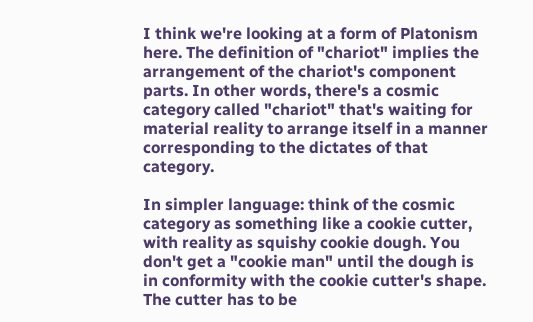I think we're looking at a form of Platonism here. The definition of "chariot" implies the arrangement of the chariot's component parts. In other words, there's a cosmic category called "chariot" that's waiting for material reality to arrange itself in a manner corresponding to the dictates of that category.

In simpler language: think of the cosmic category as something like a cookie cutter, with reality as squishy cookie dough. You don't get a "cookie man" until the dough is in conformity with the cookie cutter's shape. The cutter has to be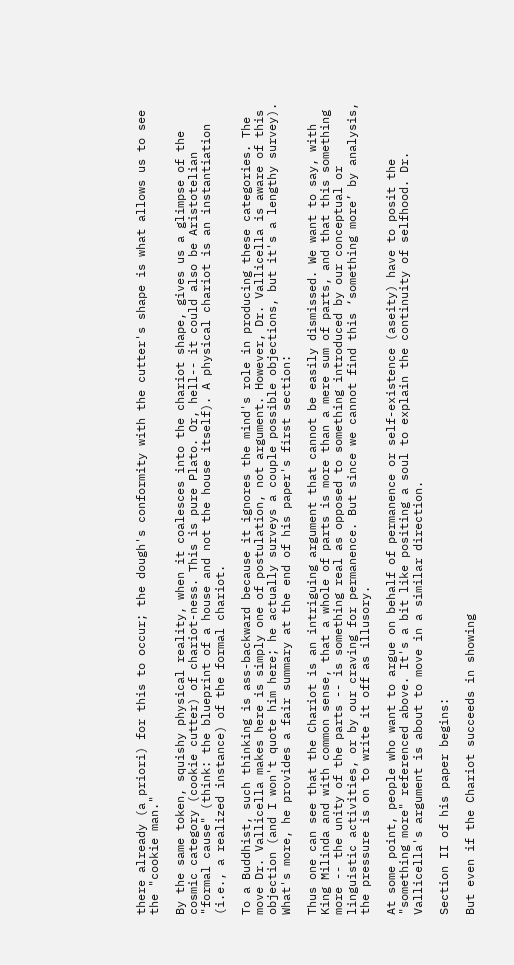there already (a priori) for this to occur; the dough's conformity with the cutter's shape is what allows us to see the "cookie man."

By the same token, squishy physical reality, when it coalesces into the chariot shape, gives us a glimpse of the cosmic category (cookie cutter) of chariot-ness. This is pure Plato. Or, hell-- it could also be Aristotelian "formal cause" (think: the blueprint of a house and not the house itself). A physical chariot is an instantiation (i.e., a realized instance) of the formal chariot.

To a Buddhist, such thinking is ass-backward because it ignores the mind's role in producing these categories. The move Dr. Vallicella makes here is simply one of postulation, not argument. However, Dr. Vallicella is aware of this objection (and I won't quote him here; he actually surveys a couple possible objections, but it's a lengthy survey). What's more, he provides a fair summary at the end of his paper's first section:

Thus one can see that the Chariot is an intriguing argument that cannot be easily dismissed. We want to say, with King Milinda and with common sense, that a whole of parts is more than a mere sum of parts, and that this something more -- the unity of the parts -- is something real as opposed to something introduced by our conceptual or linguistic activities, or by our craving for permanence. But since we cannot find this ‘something more’ by analysis, the pressure is on to write it off as illusory.

At some point, people who want to argue on behalf of permanence or self-existence (aseity) have to posit the "something more" referenced above. It's a bit like positing a soul to explain the continuity of selfhood. Dr. Vallicella's argument is about to move in a similar direction.

Section II of his paper begins:

But even if the Chariot succeeds in showing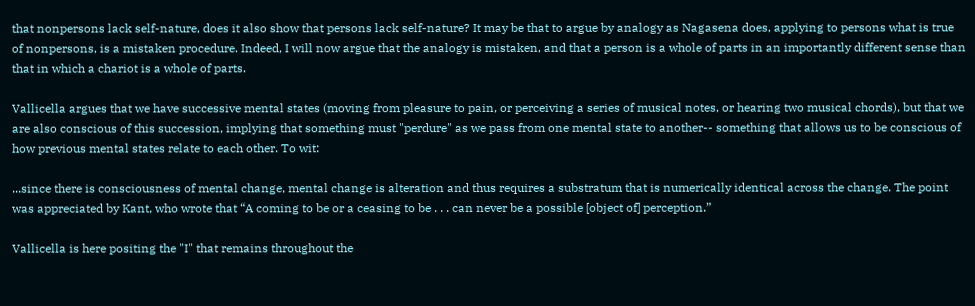that nonpersons lack self-nature, does it also show that persons lack self-nature? It may be that to argue by analogy as Nagasena does, applying to persons what is true of nonpersons, is a mistaken procedure. Indeed, I will now argue that the analogy is mistaken, and that a person is a whole of parts in an importantly different sense than that in which a chariot is a whole of parts.

Vallicella argues that we have successive mental states (moving from pleasure to pain, or perceiving a series of musical notes, or hearing two musical chords), but that we are also conscious of this succession, implying that something must "perdure" as we pass from one mental state to another-- something that allows us to be conscious of how previous mental states relate to each other. To wit:

...since there is consciousness of mental change, mental change is alteration and thus requires a substratum that is numerically identical across the change. The point was appreciated by Kant, who wrote that “A coming to be or a ceasing to be . . . can never be a possible [object of] perception.”

Vallicella is here positing the "I" that remains throughout the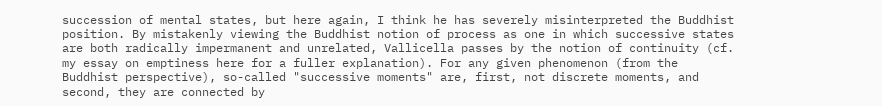succession of mental states, but here again, I think he has severely misinterpreted the Buddhist position. By mistakenly viewing the Buddhist notion of process as one in which successive states are both radically impermanent and unrelated, Vallicella passes by the notion of continuity (cf. my essay on emptiness here for a fuller explanation). For any given phenomenon (from the Buddhist perspective), so-called "successive moments" are, first, not discrete moments, and second, they are connected by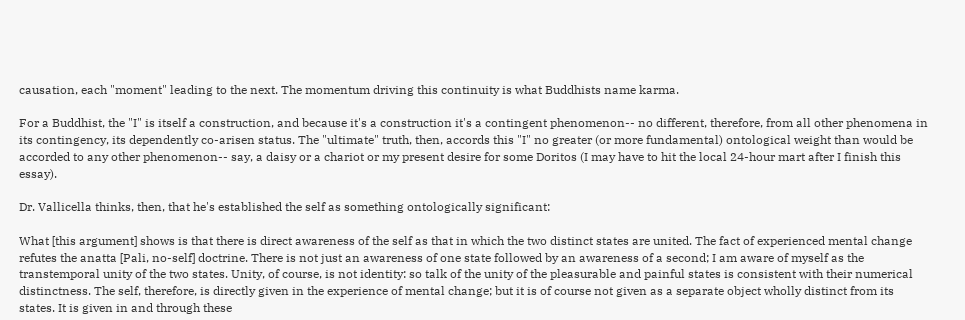causation, each "moment" leading to the next. The momentum driving this continuity is what Buddhists name karma.

For a Buddhist, the "I" is itself a construction, and because it's a construction it's a contingent phenomenon-- no different, therefore, from all other phenomena in its contingency, its dependently co-arisen status. The "ultimate" truth, then, accords this "I" no greater (or more fundamental) ontological weight than would be accorded to any other phenomenon-- say, a daisy or a chariot or my present desire for some Doritos (I may have to hit the local 24-hour mart after I finish this essay).

Dr. Vallicella thinks, then, that he's established the self as something ontologically significant:

What [this argument] shows is that there is direct awareness of the self as that in which the two distinct states are united. The fact of experienced mental change refutes the anatta [Pali, no-self] doctrine. There is not just an awareness of one state followed by an awareness of a second; I am aware of myself as the transtemporal unity of the two states. Unity, of course, is not identity: so talk of the unity of the pleasurable and painful states is consistent with their numerical distinctness. The self, therefore, is directly given in the experience of mental change; but it is of course not given as a separate object wholly distinct from its states. It is given in and through these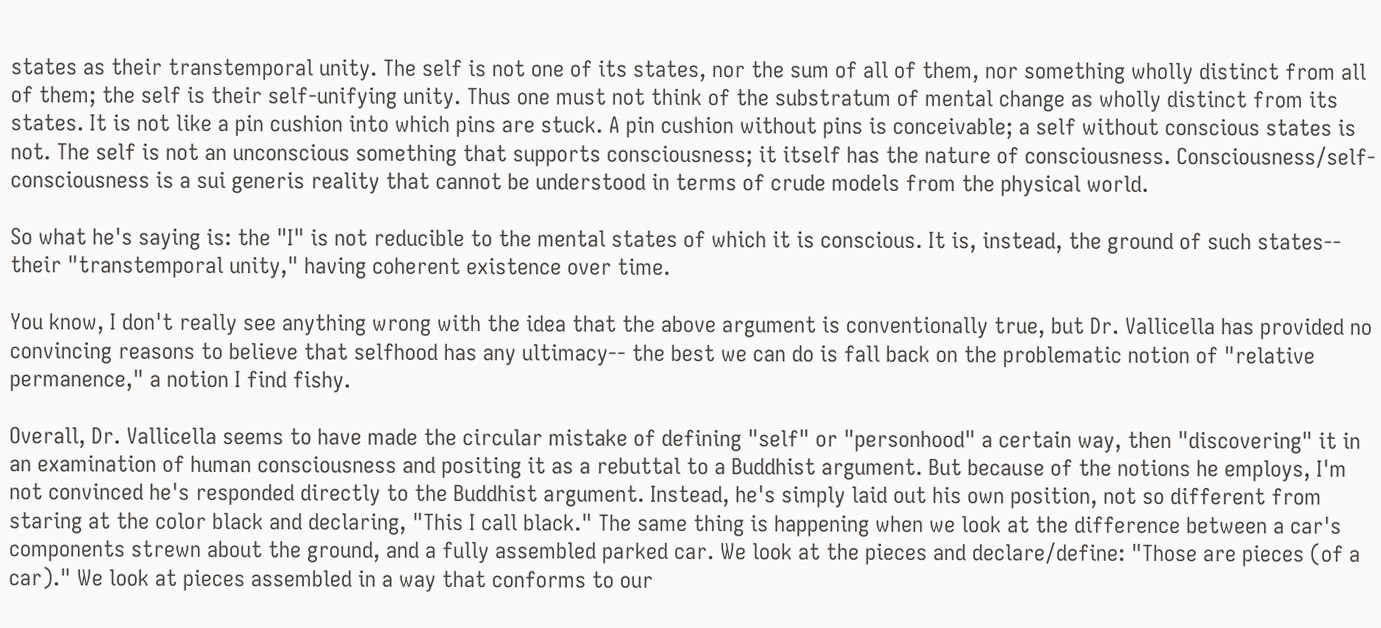states as their transtemporal unity. The self is not one of its states, nor the sum of all of them, nor something wholly distinct from all of them; the self is their self-unifying unity. Thus one must not think of the substratum of mental change as wholly distinct from its states. It is not like a pin cushion into which pins are stuck. A pin cushion without pins is conceivable; a self without conscious states is not. The self is not an unconscious something that supports consciousness; it itself has the nature of consciousness. Consciousness/self-consciousness is a sui generis reality that cannot be understood in terms of crude models from the physical world.

So what he's saying is: the "I" is not reducible to the mental states of which it is conscious. It is, instead, the ground of such states-- their "transtemporal unity," having coherent existence over time.

You know, I don't really see anything wrong with the idea that the above argument is conventionally true, but Dr. Vallicella has provided no convincing reasons to believe that selfhood has any ultimacy-- the best we can do is fall back on the problematic notion of "relative permanence," a notion I find fishy.

Overall, Dr. Vallicella seems to have made the circular mistake of defining "self" or "personhood" a certain way, then "discovering" it in an examination of human consciousness and positing it as a rebuttal to a Buddhist argument. But because of the notions he employs, I'm not convinced he's responded directly to the Buddhist argument. Instead, he's simply laid out his own position, not so different from staring at the color black and declaring, "This I call black." The same thing is happening when we look at the difference between a car's components strewn about the ground, and a fully assembled parked car. We look at the pieces and declare/define: "Those are pieces (of a car)." We look at pieces assembled in a way that conforms to our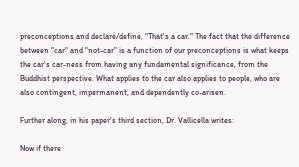preconceptions and declare/define, "That's a car." The fact that the difference between "car" and "not-car" is a function of our preconceptions is what keeps the car's car-ness from having any fundamental significance, from the Buddhist perspective. What applies to the car also applies to people, who are also contingent, impermanent, and dependently co-arisen.

Further along, in his paper's third section, Dr. Vallicella writes:

Now if there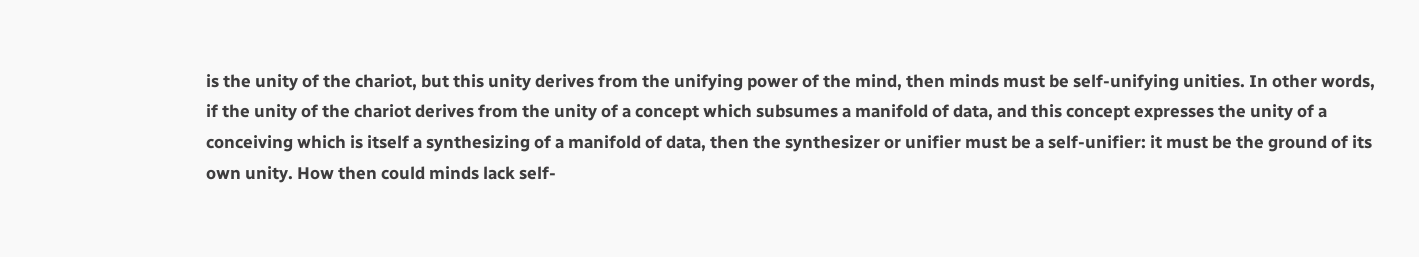is the unity of the chariot, but this unity derives from the unifying power of the mind, then minds must be self-unifying unities. In other words, if the unity of the chariot derives from the unity of a concept which subsumes a manifold of data, and this concept expresses the unity of a conceiving which is itself a synthesizing of a manifold of data, then the synthesizer or unifier must be a self-unifier: it must be the ground of its own unity. How then could minds lack self-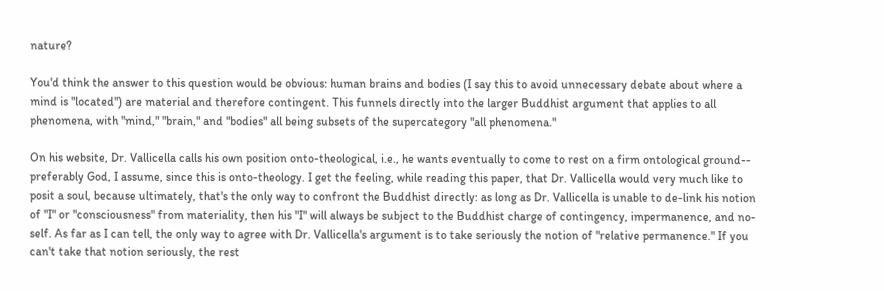nature?

You'd think the answer to this question would be obvious: human brains and bodies (I say this to avoid unnecessary debate about where a mind is "located") are material and therefore contingent. This funnels directly into the larger Buddhist argument that applies to all phenomena, with "mind," "brain," and "bodies" all being subsets of the supercategory "all phenomena."

On his website, Dr. Vallicella calls his own position onto-theological, i.e., he wants eventually to come to rest on a firm ontological ground-- preferably God, I assume, since this is onto-theology. I get the feeling, while reading this paper, that Dr. Vallicella would very much like to posit a soul, because ultimately, that's the only way to confront the Buddhist directly: as long as Dr. Vallicella is unable to de-link his notion of "I" or "consciousness" from materiality, then his "I" will always be subject to the Buddhist charge of contingency, impermanence, and no-self. As far as I can tell, the only way to agree with Dr. Vallicella's argument is to take seriously the notion of "relative permanence." If you can't take that notion seriously, the rest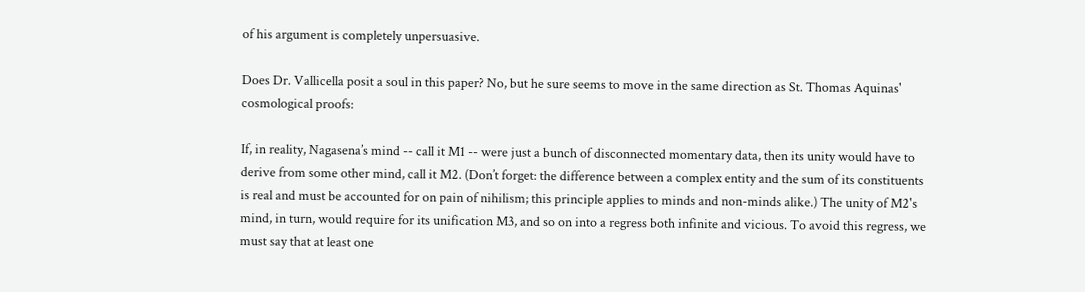of his argument is completely unpersuasive.

Does Dr. Vallicella posit a soul in this paper? No, but he sure seems to move in the same direction as St. Thomas Aquinas' cosmological proofs:

If, in reality, Nagasena’s mind -- call it M1 -- were just a bunch of disconnected momentary data, then its unity would have to derive from some other mind, call it M2. (Don’t forget: the difference between a complex entity and the sum of its constituents is real and must be accounted for on pain of nihilism; this principle applies to minds and non-minds alike.) The unity of M2's mind, in turn, would require for its unification M3, and so on into a regress both infinite and vicious. To avoid this regress, we must say that at least one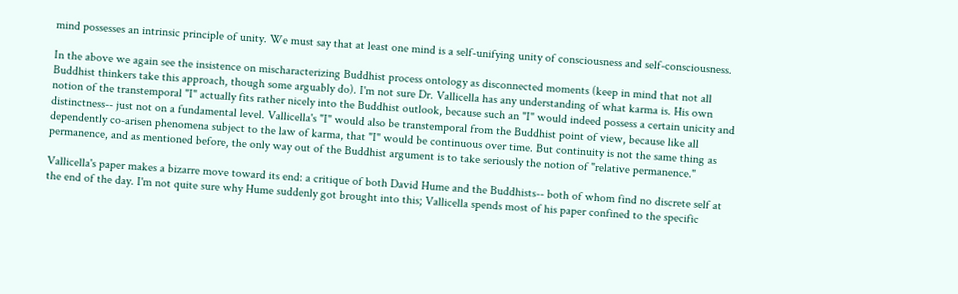mind possesses an intrinsic principle of unity. We must say that at least one mind is a self-unifying unity of consciousness and self-consciousness.

In the above we again see the insistence on mischaracterizing Buddhist process ontology as disconnected moments (keep in mind that not all Buddhist thinkers take this approach, though some arguably do). I'm not sure Dr. Vallicella has any understanding of what karma is. His own notion of the transtemporal "I" actually fits rather nicely into the Buddhist outlook, because such an "I" would indeed possess a certain unicity and distinctness-- just not on a fundamental level. Vallicella's "I" would also be transtemporal from the Buddhist point of view, because like all dependently co-arisen phenomena subject to the law of karma, that "I" would be continuous over time. But continuity is not the same thing as permanence, and as mentioned before, the only way out of the Buddhist argument is to take seriously the notion of "relative permanence."

Vallicella's paper makes a bizarre move toward its end: a critique of both David Hume and the Buddhists-- both of whom find no discrete self at the end of the day. I'm not quite sure why Hume suddenly got brought into this; Vallicella spends most of his paper confined to the specific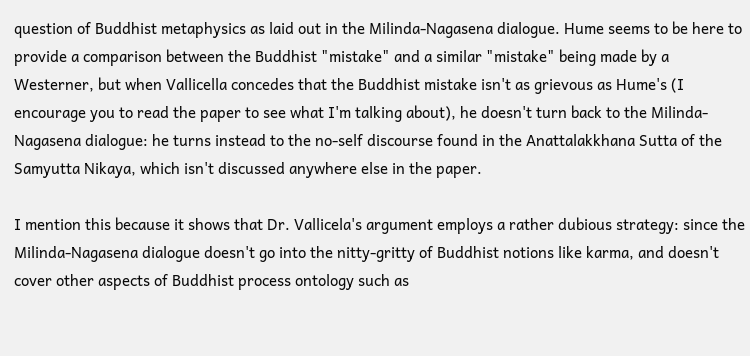question of Buddhist metaphysics as laid out in the Milinda-Nagasena dialogue. Hume seems to be here to provide a comparison between the Buddhist "mistake" and a similar "mistake" being made by a Westerner, but when Vallicella concedes that the Buddhist mistake isn't as grievous as Hume's (I encourage you to read the paper to see what I'm talking about), he doesn't turn back to the Milinda-Nagasena dialogue: he turns instead to the no-self discourse found in the Anattalakkhana Sutta of the Samyutta Nikaya, which isn't discussed anywhere else in the paper.

I mention this because it shows that Dr. Vallicela's argument employs a rather dubious strategy: since the Milinda-Nagasena dialogue doesn't go into the nitty-gritty of Buddhist notions like karma, and doesn't cover other aspects of Buddhist process ontology such as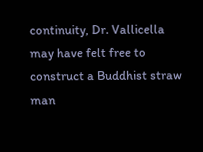continuity, Dr. Vallicella may have felt free to construct a Buddhist straw man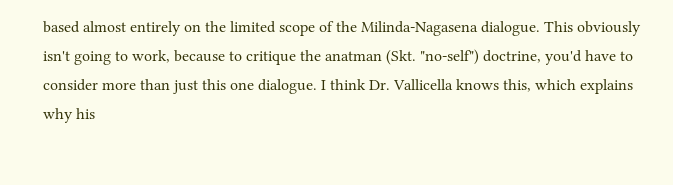based almost entirely on the limited scope of the Milinda-Nagasena dialogue. This obviously isn't going to work, because to critique the anatman (Skt. "no-self") doctrine, you'd have to consider more than just this one dialogue. I think Dr. Vallicella knows this, which explains why his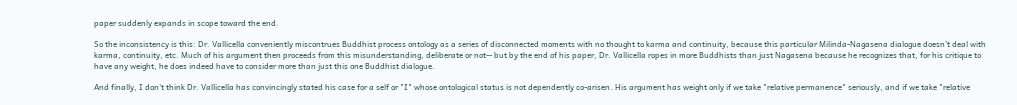paper suddenly expands in scope toward the end.

So the inconsistency is this: Dr. Vallicella conveniently miscontrues Buddhist process ontology as a series of disconnected moments with no thought to karma and continuity, because this particular Milinda-Nagasena dialogue doesn't deal with karma, continuity, etc. Much of his argument then proceeds from this misunderstanding, deliberate or not-- but by the end of his paper, Dr. Vallicella ropes in more Buddhists than just Nagasena because he recognizes that, for his critique to have any weight, he does indeed have to consider more than just this one Buddhist dialogue.

And finally, I don't think Dr. Vallicella has convincingly stated his case for a self or "I" whose ontological status is not dependently co-arisen. His argument has weight only if we take "relative permanence" seriously, and if we take "relative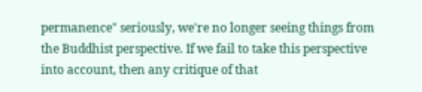permanence" seriously, we're no longer seeing things from the Buddhist perspective. If we fail to take this perspective into account, then any critique of that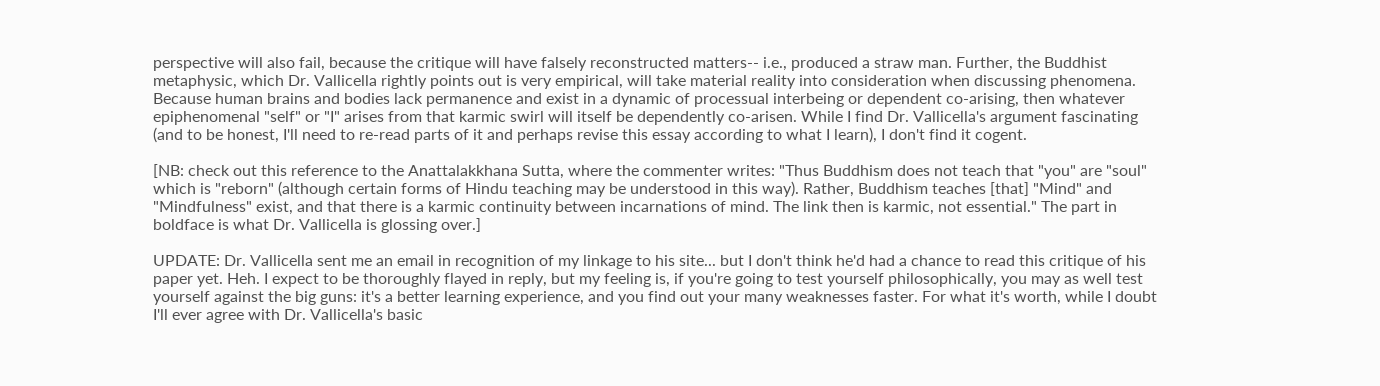perspective will also fail, because the critique will have falsely reconstructed matters-- i.e., produced a straw man. Further, the Buddhist metaphysic, which Dr. Vallicella rightly points out is very empirical, will take material reality into consideration when discussing phenomena. Because human brains and bodies lack permanence and exist in a dynamic of processual interbeing or dependent co-arising, then whatever epiphenomenal "self" or "I" arises from that karmic swirl will itself be dependently co-arisen. While I find Dr. Vallicella's argument fascinating (and to be honest, I'll need to re-read parts of it and perhaps revise this essay according to what I learn), I don't find it cogent.

[NB: check out this reference to the Anattalakkhana Sutta, where the commenter writes: "Thus Buddhism does not teach that "you" are "soul" which is "reborn" (although certain forms of Hindu teaching may be understood in this way). Rather, Buddhism teaches [that] "Mind" and "Mindfulness" exist, and that there is a karmic continuity between incarnations of mind. The link then is karmic, not essential." The part in boldface is what Dr. Vallicella is glossing over.]

UPDATE: Dr. Vallicella sent me an email in recognition of my linkage to his site... but I don't think he'd had a chance to read this critique of his paper yet. Heh. I expect to be thoroughly flayed in reply, but my feeling is, if you're going to test yourself philosophically, you may as well test yourself against the big guns: it's a better learning experience, and you find out your many weaknesses faster. For what it's worth, while I doubt I'll ever agree with Dr. Vallicella's basic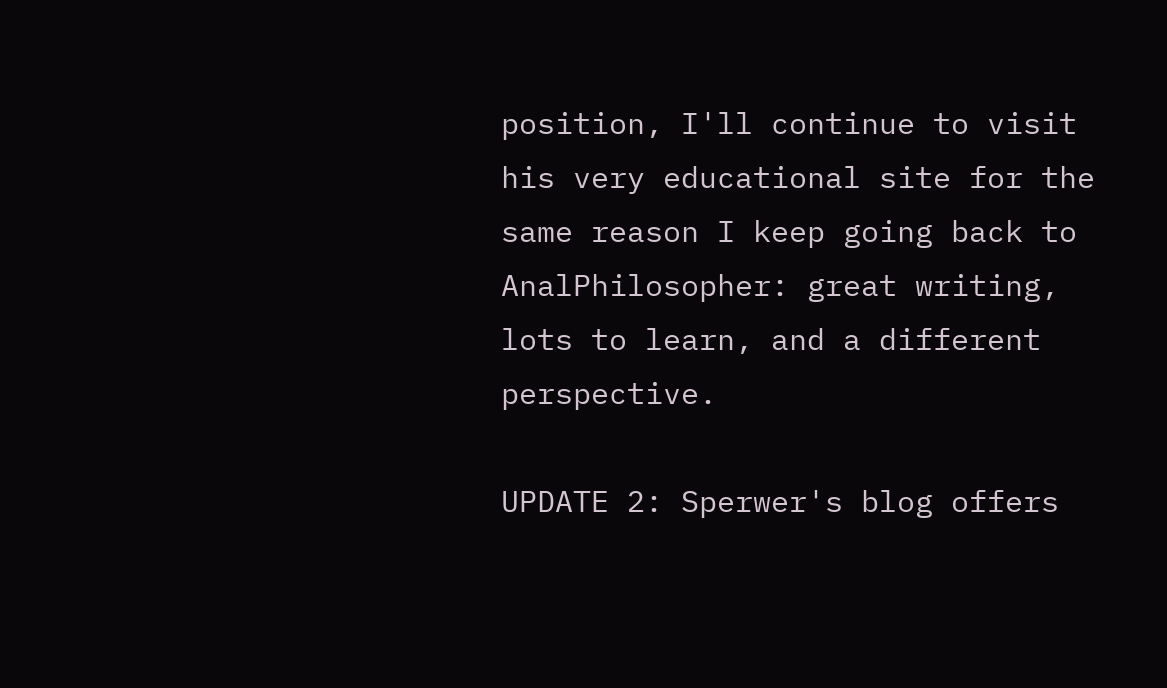position, I'll continue to visit his very educational site for the same reason I keep going back to AnalPhilosopher: great writing, lots to learn, and a different perspective.

UPDATE 2: Sperwer's blog offers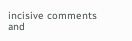incisive comments and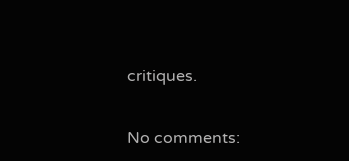critiques.


No comments: